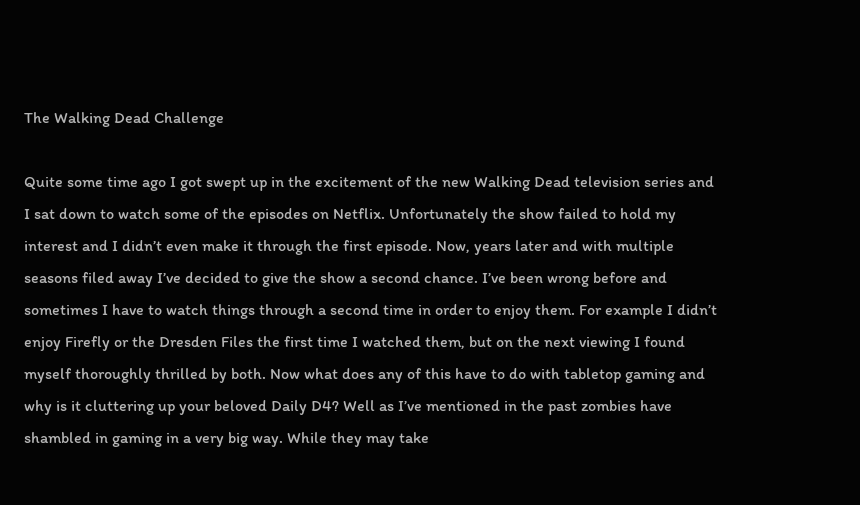The Walking Dead Challenge

Quite some time ago I got swept up in the excitement of the new Walking Dead television series and I sat down to watch some of the episodes on Netflix. Unfortunately the show failed to hold my interest and I didn’t even make it through the first episode. Now, years later and with multiple seasons filed away I’ve decided to give the show a second chance. I’ve been wrong before and sometimes I have to watch things through a second time in order to enjoy them. For example I didn’t enjoy Firefly or the Dresden Files the first time I watched them, but on the next viewing I found myself thoroughly thrilled by both. Now what does any of this have to do with tabletop gaming and why is it cluttering up your beloved Daily D4? Well as I’ve mentioned in the past zombies have shambled in gaming in a very big way. While they may take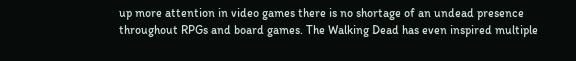up more attention in video games there is no shortage of an undead presence throughout RPGs and board games. The Walking Dead has even inspired multiple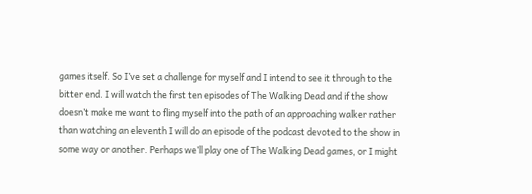games itself. So I’ve set a challenge for myself and I intend to see it through to the bitter end. I will watch the first ten episodes of The Walking Dead and if the show doesn’t make me want to fling myself into the path of an approaching walker rather than watching an eleventh I will do an episode of the podcast devoted to the show in some way or another. Perhaps we’ll play one of The Walking Dead games, or I might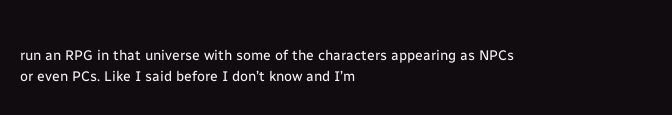run an RPG in that universe with some of the characters appearing as NPCs or even PCs. Like I said before I don’t know and I’m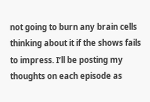not going to burn any brain cells thinking about it if the shows fails to impress. I’ll be posting my thoughts on each episode as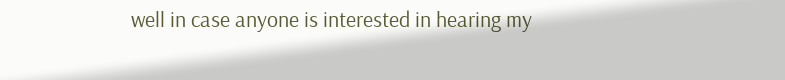well in case anyone is interested in hearing my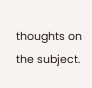thoughts on the subject.